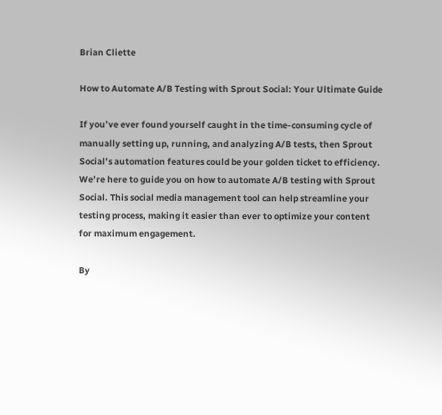Brian Cliette

How to Automate A/B Testing with Sprout Social: Your Ultimate Guide

If you’ve ever found yourself caught in the time-consuming cycle of manually setting up, running, and analyzing A/B tests, then Sprout Social’s automation features could be your golden ticket to efficiency. We’re here to guide you on how to automate A/B testing with Sprout Social. This social media management tool can help streamline your testing process, making it easier than ever to optimize your content for maximum engagement.

By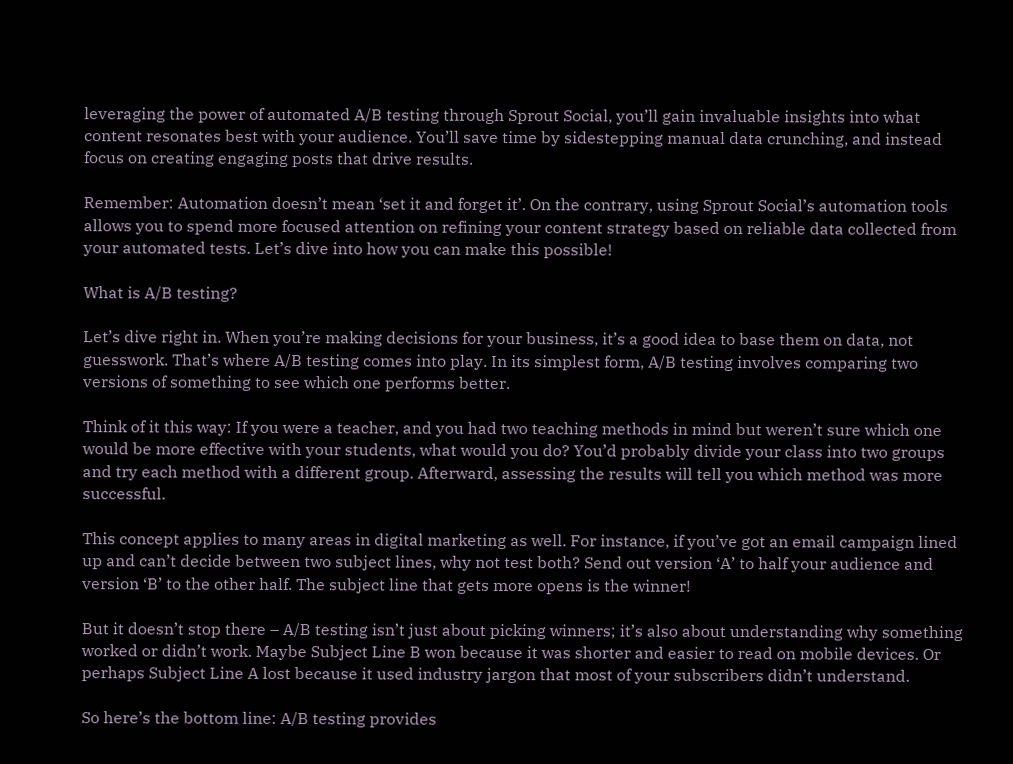leveraging the power of automated A/B testing through Sprout Social, you’ll gain invaluable insights into what content resonates best with your audience. You’ll save time by sidestepping manual data crunching, and instead focus on creating engaging posts that drive results.

Remember: Automation doesn’t mean ‘set it and forget it’. On the contrary, using Sprout Social’s automation tools allows you to spend more focused attention on refining your content strategy based on reliable data collected from your automated tests. Let’s dive into how you can make this possible!

What is A/B testing?

Let’s dive right in. When you’re making decisions for your business, it’s a good idea to base them on data, not guesswork. That’s where A/B testing comes into play. In its simplest form, A/B testing involves comparing two versions of something to see which one performs better.

Think of it this way: If you were a teacher, and you had two teaching methods in mind but weren’t sure which one would be more effective with your students, what would you do? You’d probably divide your class into two groups and try each method with a different group. Afterward, assessing the results will tell you which method was more successful.

This concept applies to many areas in digital marketing as well. For instance, if you’ve got an email campaign lined up and can’t decide between two subject lines, why not test both? Send out version ‘A’ to half your audience and version ‘B’ to the other half. The subject line that gets more opens is the winner!

But it doesn’t stop there – A/B testing isn’t just about picking winners; it’s also about understanding why something worked or didn’t work. Maybe Subject Line B won because it was shorter and easier to read on mobile devices. Or perhaps Subject Line A lost because it used industry jargon that most of your subscribers didn’t understand.

So here’s the bottom line: A/B testing provides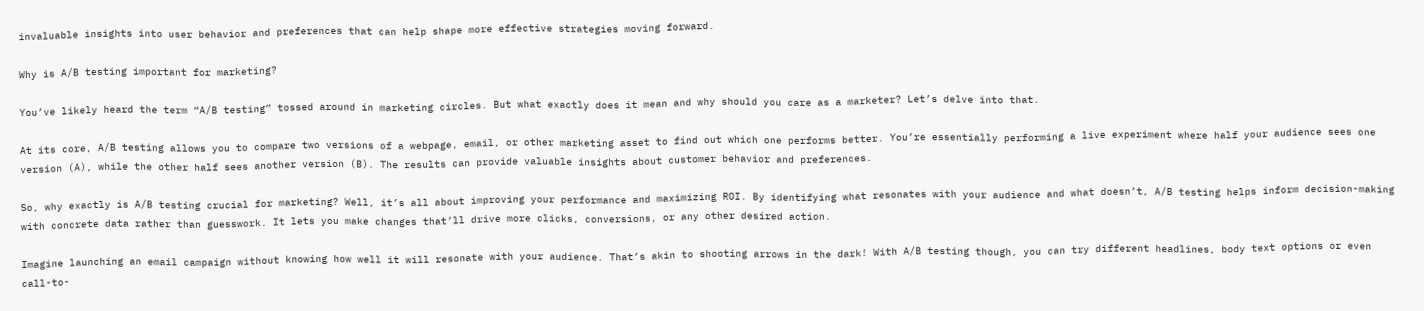invaluable insights into user behavior and preferences that can help shape more effective strategies moving forward.

Why is A/B testing important for marketing?

You’ve likely heard the term “A/B testing” tossed around in marketing circles. But what exactly does it mean and why should you care as a marketer? Let’s delve into that.

At its core, A/B testing allows you to compare two versions of a webpage, email, or other marketing asset to find out which one performs better. You’re essentially performing a live experiment where half your audience sees one version (A), while the other half sees another version (B). The results can provide valuable insights about customer behavior and preferences.

So, why exactly is A/B testing crucial for marketing? Well, it’s all about improving your performance and maximizing ROI. By identifying what resonates with your audience and what doesn’t, A/B testing helps inform decision-making with concrete data rather than guesswork. It lets you make changes that’ll drive more clicks, conversions, or any other desired action.

Imagine launching an email campaign without knowing how well it will resonate with your audience. That’s akin to shooting arrows in the dark! With A/B testing though, you can try different headlines, body text options or even call-to-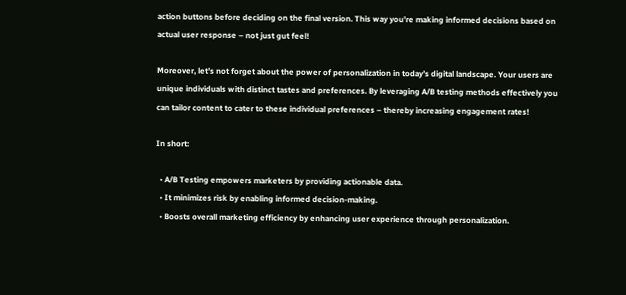action buttons before deciding on the final version. This way you’re making informed decisions based on actual user response – not just gut feel!

Moreover, let’s not forget about the power of personalization in today’s digital landscape. Your users are unique individuals with distinct tastes and preferences. By leveraging A/B testing methods effectively you can tailor content to cater to these individual preferences – thereby increasing engagement rates!

In short:

  • A/B Testing empowers marketers by providing actionable data.
  • It minimizes risk by enabling informed decision-making.
  • Boosts overall marketing efficiency by enhancing user experience through personalization.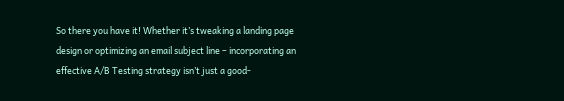So there you have it! Whether it’s tweaking a landing page design or optimizing an email subject line – incorporating an effective A/B Testing strategy isn’t just a good-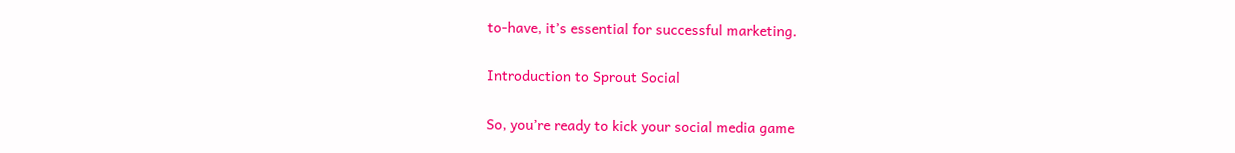to-have, it’s essential for successful marketing.

Introduction to Sprout Social

So, you’re ready to kick your social media game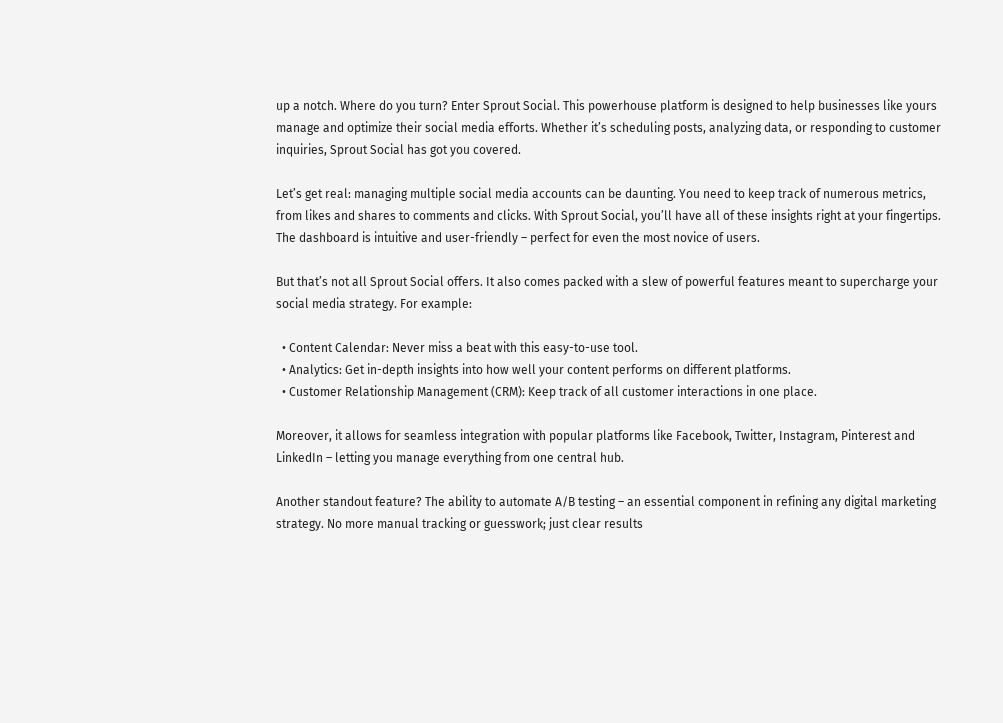up a notch. Where do you turn? Enter Sprout Social. This powerhouse platform is designed to help businesses like yours manage and optimize their social media efforts. Whether it’s scheduling posts, analyzing data, or responding to customer inquiries, Sprout Social has got you covered.

Let’s get real: managing multiple social media accounts can be daunting. You need to keep track of numerous metrics, from likes and shares to comments and clicks. With Sprout Social, you’ll have all of these insights right at your fingertips. The dashboard is intuitive and user-friendly – perfect for even the most novice of users.

But that’s not all Sprout Social offers. It also comes packed with a slew of powerful features meant to supercharge your social media strategy. For example:

  • Content Calendar: Never miss a beat with this easy-to-use tool.
  • Analytics: Get in-depth insights into how well your content performs on different platforms.
  • Customer Relationship Management (CRM): Keep track of all customer interactions in one place.

Moreover, it allows for seamless integration with popular platforms like Facebook, Twitter, Instagram, Pinterest and LinkedIn – letting you manage everything from one central hub.

Another standout feature? The ability to automate A/B testing – an essential component in refining any digital marketing strategy. No more manual tracking or guesswork; just clear results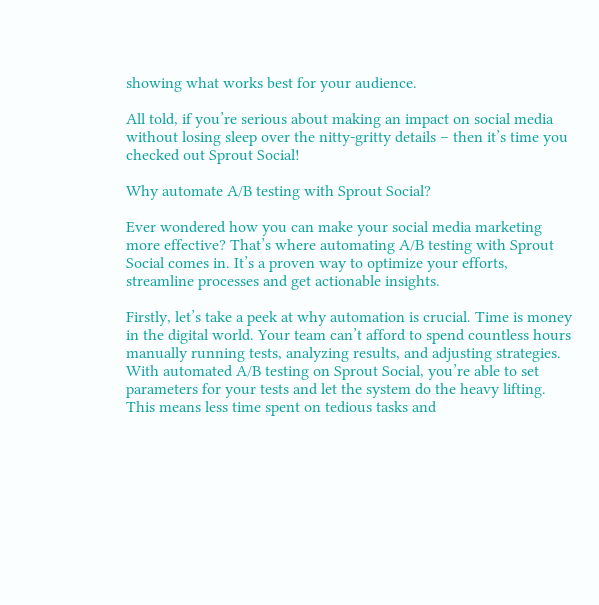showing what works best for your audience.

All told, if you’re serious about making an impact on social media without losing sleep over the nitty-gritty details – then it’s time you checked out Sprout Social!

Why automate A/B testing with Sprout Social?

Ever wondered how you can make your social media marketing more effective? That’s where automating A/B testing with Sprout Social comes in. It’s a proven way to optimize your efforts, streamline processes and get actionable insights.

Firstly, let’s take a peek at why automation is crucial. Time is money in the digital world. Your team can’t afford to spend countless hours manually running tests, analyzing results, and adjusting strategies. With automated A/B testing on Sprout Social, you’re able to set parameters for your tests and let the system do the heavy lifting. This means less time spent on tedious tasks and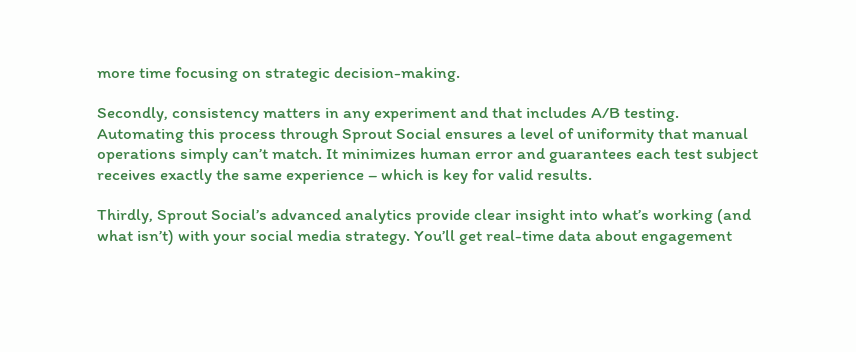more time focusing on strategic decision-making.

Secondly, consistency matters in any experiment and that includes A/B testing. Automating this process through Sprout Social ensures a level of uniformity that manual operations simply can’t match. It minimizes human error and guarantees each test subject receives exactly the same experience – which is key for valid results.

Thirdly, Sprout Social’s advanced analytics provide clear insight into what’s working (and what isn’t) with your social media strategy. You’ll get real-time data about engagement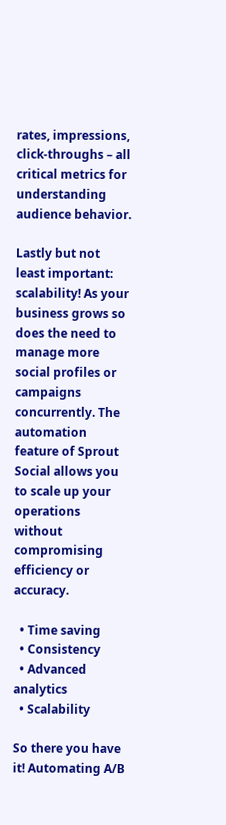rates, impressions, click-throughs – all critical metrics for understanding audience behavior.

Lastly but not least important: scalability! As your business grows so does the need to manage more social profiles or campaigns concurrently. The automation feature of Sprout Social allows you to scale up your operations without compromising efficiency or accuracy.

  • Time saving
  • Consistency
  • Advanced analytics
  • Scalability

So there you have it! Automating A/B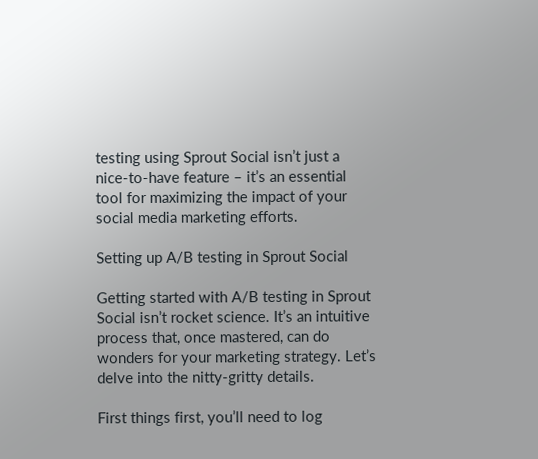testing using Sprout Social isn’t just a nice-to-have feature – it’s an essential tool for maximizing the impact of your social media marketing efforts.

Setting up A/B testing in Sprout Social

Getting started with A/B testing in Sprout Social isn’t rocket science. It’s an intuitive process that, once mastered, can do wonders for your marketing strategy. Let’s delve into the nitty-gritty details.

First things first, you’ll need to log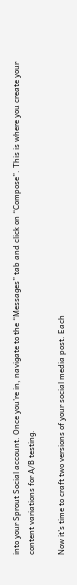into your Sprout Social account. Once you’re in, navigate to the “Messages” tab and click on “Compose”. This is where you create your content variations for A/B testing.

Now it’s time to craft two versions of your social media post. Each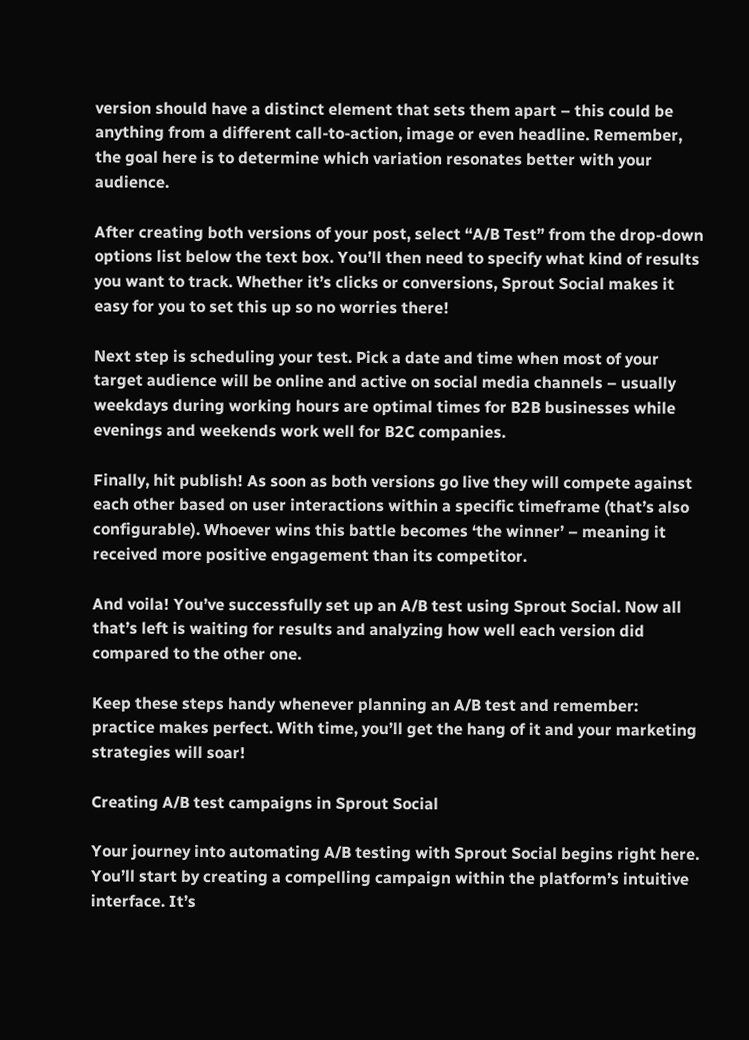version should have a distinct element that sets them apart – this could be anything from a different call-to-action, image or even headline. Remember, the goal here is to determine which variation resonates better with your audience.

After creating both versions of your post, select “A/B Test” from the drop-down options list below the text box. You’ll then need to specify what kind of results you want to track. Whether it’s clicks or conversions, Sprout Social makes it easy for you to set this up so no worries there!

Next step is scheduling your test. Pick a date and time when most of your target audience will be online and active on social media channels – usually weekdays during working hours are optimal times for B2B businesses while evenings and weekends work well for B2C companies.

Finally, hit publish! As soon as both versions go live they will compete against each other based on user interactions within a specific timeframe (that’s also configurable). Whoever wins this battle becomes ‘the winner’ – meaning it received more positive engagement than its competitor.

And voila! You’ve successfully set up an A/B test using Sprout Social. Now all that’s left is waiting for results and analyzing how well each version did compared to the other one.

Keep these steps handy whenever planning an A/B test and remember: practice makes perfect. With time, you’ll get the hang of it and your marketing strategies will soar!

Creating A/B test campaigns in Sprout Social

Your journey into automating A/B testing with Sprout Social begins right here. You’ll start by creating a compelling campaign within the platform’s intuitive interface. It’s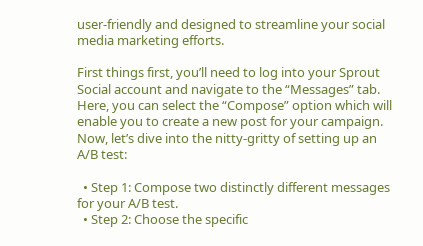user-friendly and designed to streamline your social media marketing efforts.

First things first, you’ll need to log into your Sprout Social account and navigate to the “Messages” tab. Here, you can select the “Compose” option which will enable you to create a new post for your campaign. Now, let’s dive into the nitty-gritty of setting up an A/B test:

  • Step 1: Compose two distinctly different messages for your A/B test.
  • Step 2: Choose the specific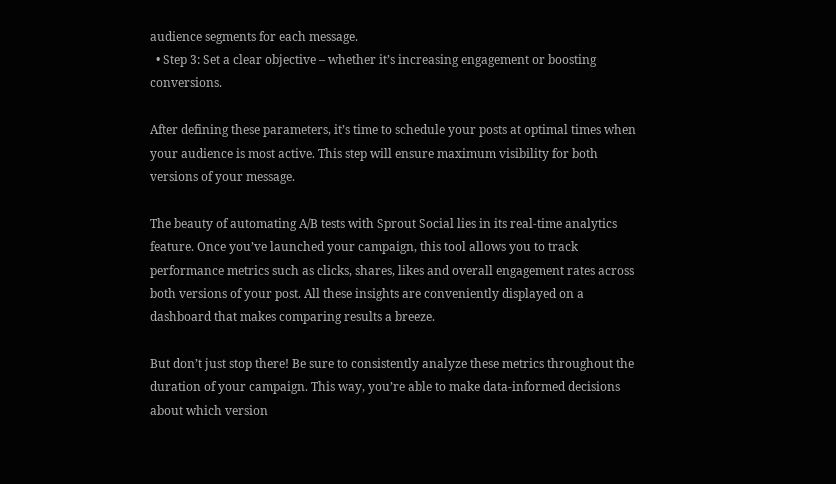audience segments for each message.
  • Step 3: Set a clear objective – whether it’s increasing engagement or boosting conversions.

After defining these parameters, it’s time to schedule your posts at optimal times when your audience is most active. This step will ensure maximum visibility for both versions of your message.

The beauty of automating A/B tests with Sprout Social lies in its real-time analytics feature. Once you’ve launched your campaign, this tool allows you to track performance metrics such as clicks, shares, likes and overall engagement rates across both versions of your post. All these insights are conveniently displayed on a dashboard that makes comparing results a breeze.

But don’t just stop there! Be sure to consistently analyze these metrics throughout the duration of your campaign. This way, you’re able to make data-informed decisions about which version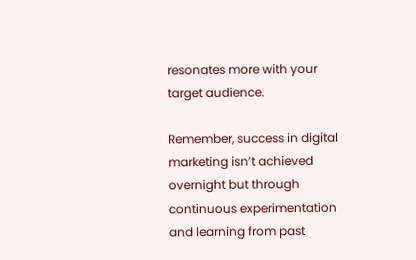resonates more with your target audience.

Remember, success in digital marketing isn’t achieved overnight but through continuous experimentation and learning from past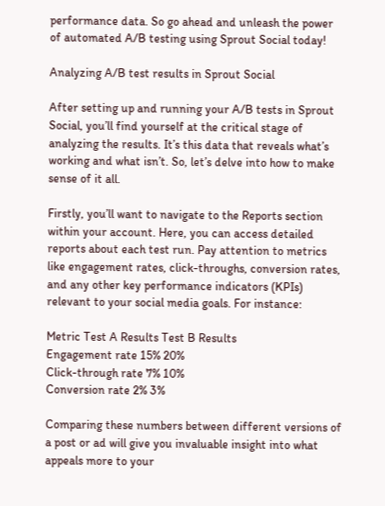performance data. So go ahead and unleash the power of automated A/B testing using Sprout Social today!

Analyzing A/B test results in Sprout Social

After setting up and running your A/B tests in Sprout Social, you’ll find yourself at the critical stage of analyzing the results. It’s this data that reveals what’s working and what isn’t. So, let’s delve into how to make sense of it all.

Firstly, you’ll want to navigate to the Reports section within your account. Here, you can access detailed reports about each test run. Pay attention to metrics like engagement rates, click-throughs, conversion rates, and any other key performance indicators (KPIs) relevant to your social media goals. For instance:

Metric Test A Results Test B Results
Engagement rate 15% 20%
Click-through rate 7% 10%
Conversion rate 2% 3%

Comparing these numbers between different versions of a post or ad will give you invaluable insight into what appeals more to your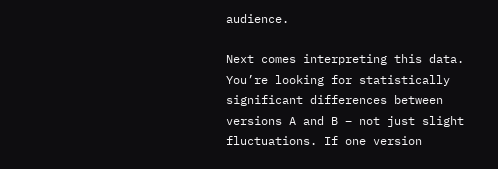audience.

Next comes interpreting this data. You’re looking for statistically significant differences between versions A and B – not just slight fluctuations. If one version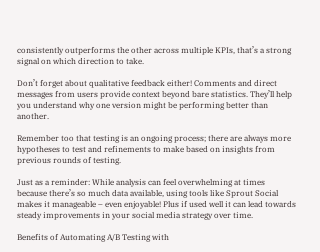consistently outperforms the other across multiple KPIs, that’s a strong signal on which direction to take.

Don’t forget about qualitative feedback either! Comments and direct messages from users provide context beyond bare statistics. They’ll help you understand why one version might be performing better than another.

Remember too that testing is an ongoing process; there are always more hypotheses to test and refinements to make based on insights from previous rounds of testing.

Just as a reminder: While analysis can feel overwhelming at times because there’s so much data available, using tools like Sprout Social makes it manageable – even enjoyable! Plus if used well it can lead towards steady improvements in your social media strategy over time.

Benefits of Automating A/B Testing with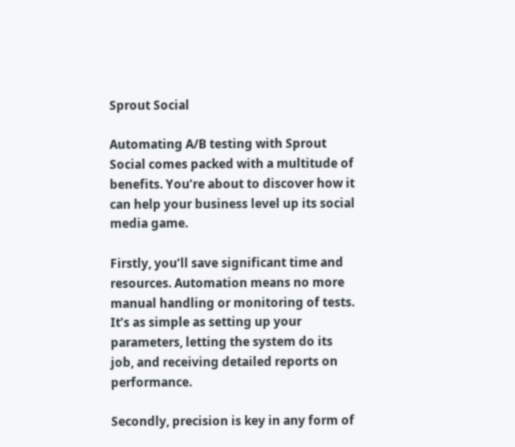Sprout Social

Automating A/B testing with Sprout Social comes packed with a multitude of benefits. You’re about to discover how it can help your business level up its social media game.

Firstly, you’ll save significant time and resources. Automation means no more manual handling or monitoring of tests. It’s as simple as setting up your parameters, letting the system do its job, and receiving detailed reports on performance.

Secondly, precision is key in any form of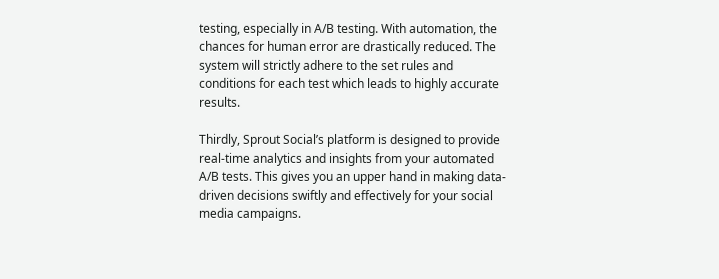testing, especially in A/B testing. With automation, the chances for human error are drastically reduced. The system will strictly adhere to the set rules and conditions for each test which leads to highly accurate results.

Thirdly, Sprout Social’s platform is designed to provide real-time analytics and insights from your automated A/B tests. This gives you an upper hand in making data-driven decisions swiftly and effectively for your social media campaigns.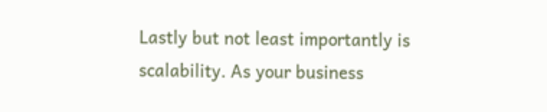Lastly but not least importantly is scalability. As your business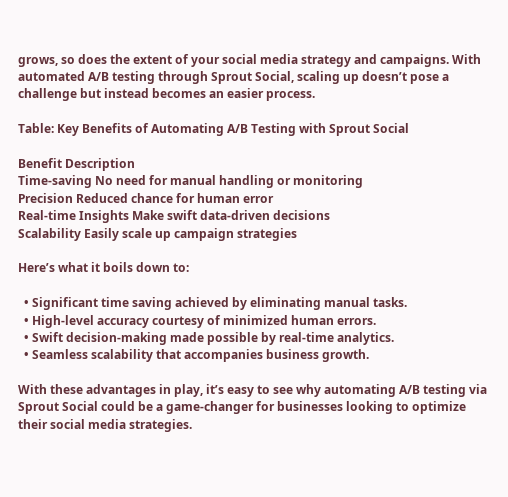grows, so does the extent of your social media strategy and campaigns. With automated A/B testing through Sprout Social, scaling up doesn’t pose a challenge but instead becomes an easier process.

Table: Key Benefits of Automating A/B Testing with Sprout Social

Benefit Description
Time-saving No need for manual handling or monitoring
Precision Reduced chance for human error
Real-time Insights Make swift data-driven decisions
Scalability Easily scale up campaign strategies

Here’s what it boils down to:

  • Significant time saving achieved by eliminating manual tasks.
  • High-level accuracy courtesy of minimized human errors.
  • Swift decision-making made possible by real-time analytics.
  • Seamless scalability that accompanies business growth.

With these advantages in play, it’s easy to see why automating A/B testing via Sprout Social could be a game-changer for businesses looking to optimize their social media strategies.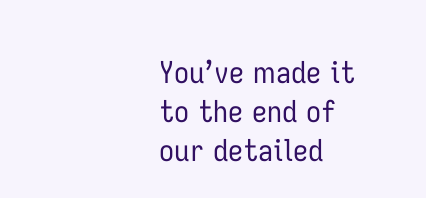You’ve made it to the end of our detailed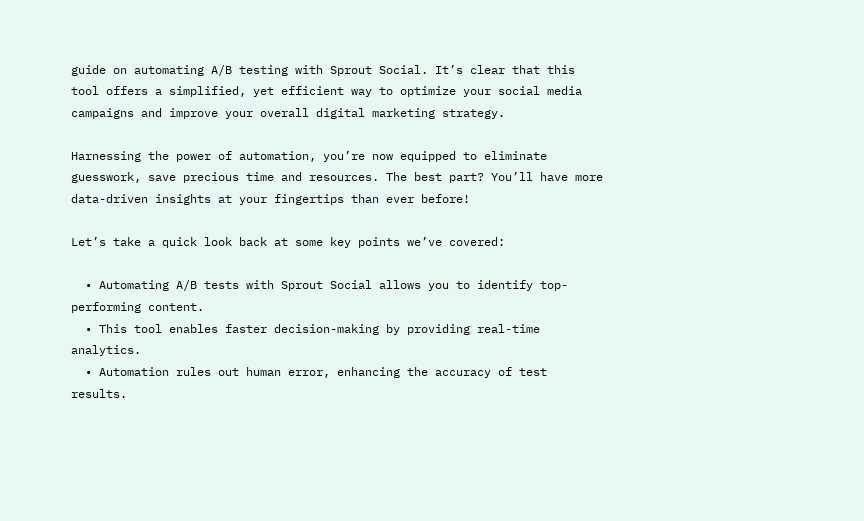guide on automating A/B testing with Sprout Social. It’s clear that this tool offers a simplified, yet efficient way to optimize your social media campaigns and improve your overall digital marketing strategy.

Harnessing the power of automation, you’re now equipped to eliminate guesswork, save precious time and resources. The best part? You’ll have more data-driven insights at your fingertips than ever before!

Let’s take a quick look back at some key points we’ve covered:

  • Automating A/B tests with Sprout Social allows you to identify top-performing content.
  • This tool enables faster decision-making by providing real-time analytics.
  • Automation rules out human error, enhancing the accuracy of test results.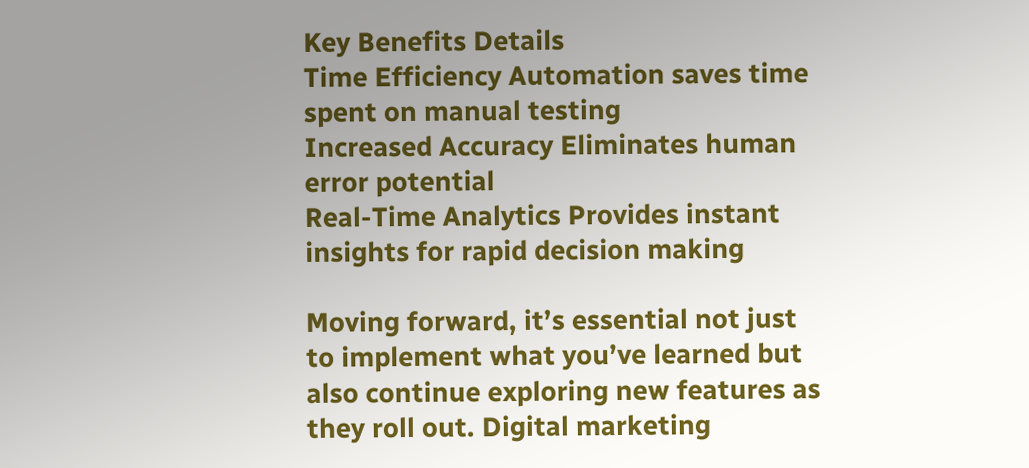Key Benefits Details
Time Efficiency Automation saves time spent on manual testing
Increased Accuracy Eliminates human error potential
Real-Time Analytics Provides instant insights for rapid decision making

Moving forward, it’s essential not just to implement what you’ve learned but also continue exploring new features as they roll out. Digital marketing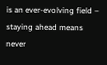is an ever-evolving field – staying ahead means never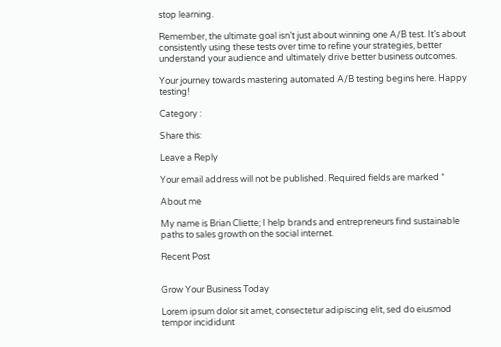stop learning.

Remember, the ultimate goal isn’t just about winning one A/B test. It’s about consistently using these tests over time to refine your strategies, better understand your audience and ultimately drive better business outcomes.

Your journey towards mastering automated A/B testing begins here. Happy testing!

Category :

Share this:

Leave a Reply

Your email address will not be published. Required fields are marked *

About me

My name is Brian Cliette; I help brands and entrepreneurs find sustainable paths to sales growth on the social internet.

Recent Post


Grow Your Business Today

Lorem ipsum dolor sit amet, consectetur adipiscing elit, sed do eiusmod tempor incididunt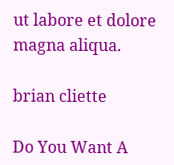ut labore et dolore magna aliqua.

brian cliette

Do You Want A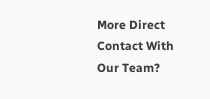More Direct Contact With Our Team?